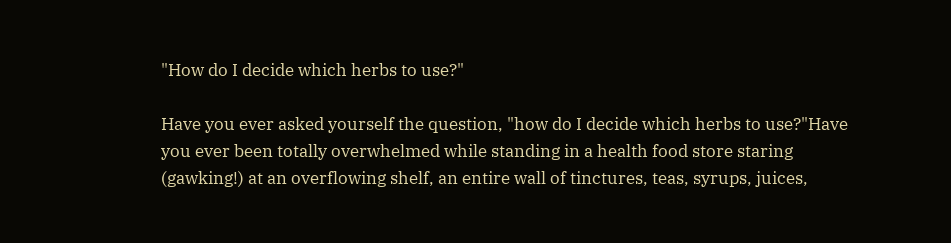"How do I decide which herbs to use?"

Have you ever asked yourself the question, "how do I decide which herbs to use?"Have you ever been totally overwhelmed while standing in a health food store staring (gawking!) at an overflowing shelf, an entire wall of tinctures, teas, syrups, juices,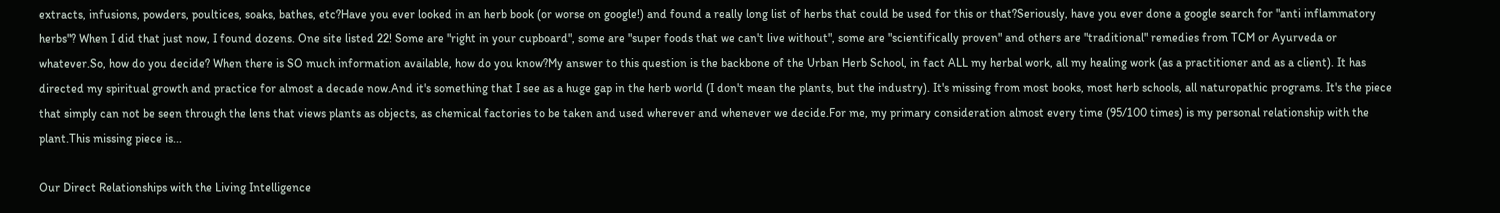extracts, infusions, powders, poultices, soaks, bathes, etc?Have you ever looked in an herb book (or worse on google!) and found a really long list of herbs that could be used for this or that?Seriously, have you ever done a google search for "anti inflammatory herbs"? When I did that just now, I found dozens. One site listed 22! Some are "right in your cupboard", some are "super foods that we can't live without", some are "scientifically proven" and others are "traditional" remedies from TCM or Ayurveda or whatever.So, how do you decide? When there is SO much information available, how do you know?My answer to this question is the backbone of the Urban Herb School, in fact ALL my herbal work, all my healing work (as a practitioner and as a client). It has directed my spiritual growth and practice for almost a decade now.And it's something that I see as a huge gap in the herb world (I don't mean the plants, but the industry). It's missing from most books, most herb schools, all naturopathic programs. It's the piece that simply can not be seen through the lens that views plants as objects, as chemical factories to be taken and used wherever and whenever we decide.For me, my primary consideration almost every time (95/100 times) is my personal relationship with the plant.This missing piece is...

Our Direct Relationships with the Living Intelligence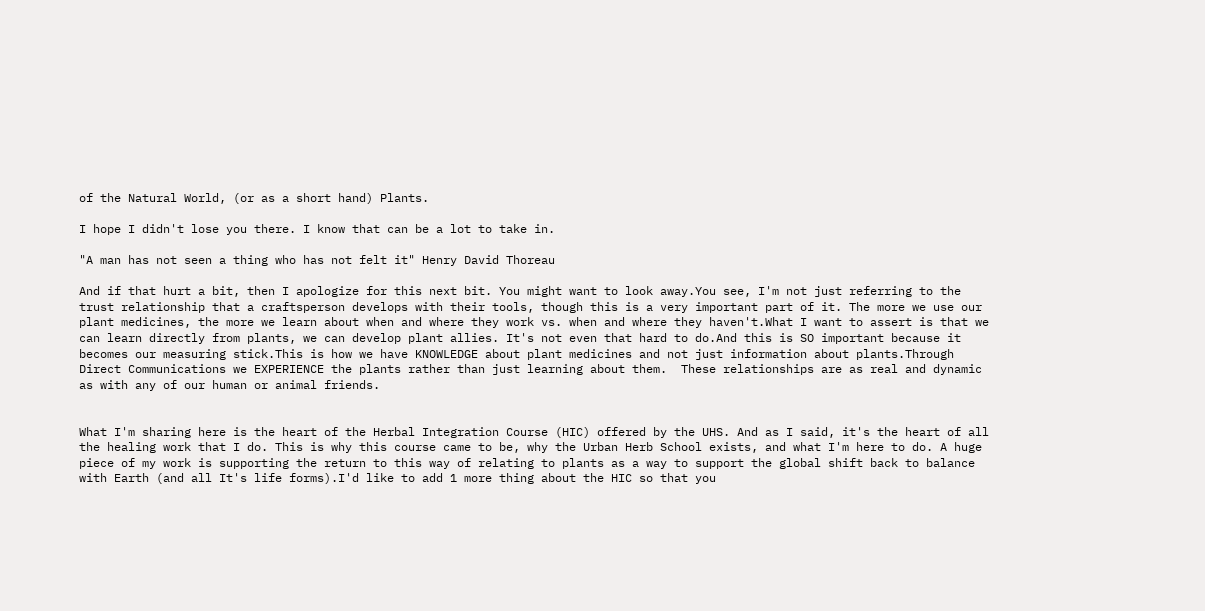of the Natural World, (or as a short hand) Plants.

I hope I didn't lose you there. I know that can be a lot to take in.

"A man has not seen a thing who has not felt it" Henry David Thoreau

And if that hurt a bit, then I apologize for this next bit. You might want to look away.You see, I'm not just referring to the trust relationship that a craftsperson develops with their tools, though this is a very important part of it. The more we use our plant medicines, the more we learn about when and where they work vs. when and where they haven't.What I want to assert is that we can learn directly from plants, we can develop plant allies. It's not even that hard to do.And this is SO important because it becomes our measuring stick.This is how we have KNOWLEDGE about plant medicines and not just information about plants.Through Direct Communications we EXPERIENCE the plants rather than just learning about them.  These relationships are as real and dynamic as with any of our human or animal friends.


What I'm sharing here is the heart of the Herbal Integration Course (HIC) offered by the UHS. And as I said, it's the heart of all the healing work that I do. This is why this course came to be, why the Urban Herb School exists, and what I'm here to do. A huge piece of my work is supporting the return to this way of relating to plants as a way to support the global shift back to balance with Earth (and all It's life forms).I'd like to add 1 more thing about the HIC so that you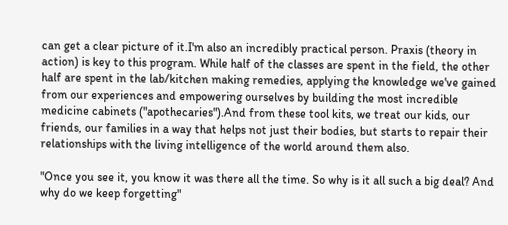can get a clear picture of it.I'm also an incredibly practical person. Praxis (theory in action) is key to this program. While half of the classes are spent in the field, the other half are spent in the lab/kitchen making remedies, applying the knowledge we've gained from our experiences and empowering ourselves by building the most incredible medicine cabinets ("apothecaries").And from these tool kits, we treat our kids, our friends, our families in a way that helps not just their bodies, but starts to repair their relationships with the living intelligence of the world around them also.

"Once you see it, you know it was there all the time. So why is it all such a big deal? And why do we keep forgetting"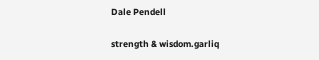Dale Pendell

strength & wisdom.garliq